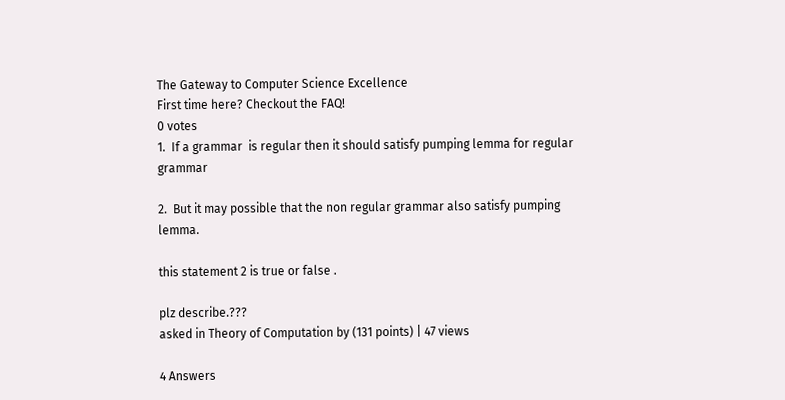The Gateway to Computer Science Excellence
First time here? Checkout the FAQ!
0 votes
1.  If a grammar  is regular then it should satisfy pumping lemma for regular  grammar

2.  But it may possible that the non regular grammar also satisfy pumping lemma.

this statement 2 is true or false .

plz describe.???
asked in Theory of Computation by (131 points) | 47 views

4 Answers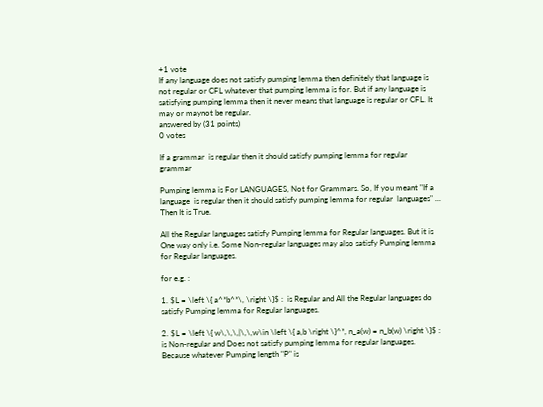+1 vote
If any language does not satisfy pumping lemma then definitely that language is not regular or CFL whatever that pumping lemma is for. But if any language is satisfying pumping lemma then it never means that language is regular or CFL. It may or maynot be regular.
answered by (31 points)
0 votes

If a grammar  is regular then it should satisfy pumping lemma for regular  grammar

Pumping lemma is For LANGUAGES, Not for Grammars. So, If you meant "If a language  is regular then it should satisfy pumping lemma for regular  languages" ... Then It is True.

All the Regular languages satisfy Pumping lemma for Regular languages. But it is One way only i.e. Some Non-regular languages may also satisfy Pumping lemma for Regular languages.

for e.g. :

1. $L = \left \{ a^*b^*\, \right \}$ :  is Regular and All the Regular languages do satisfy Pumping lemma for Regular languages.

2. $L = \left \{ w\,\,\,|\,\,w\in \left \{ a,b \right \}^*, n_a(w) = n_b(w) \right \}$ : is Non-regular and Does not satisfy pumping lemma for regular languages. Because whatever Pumping length "P" is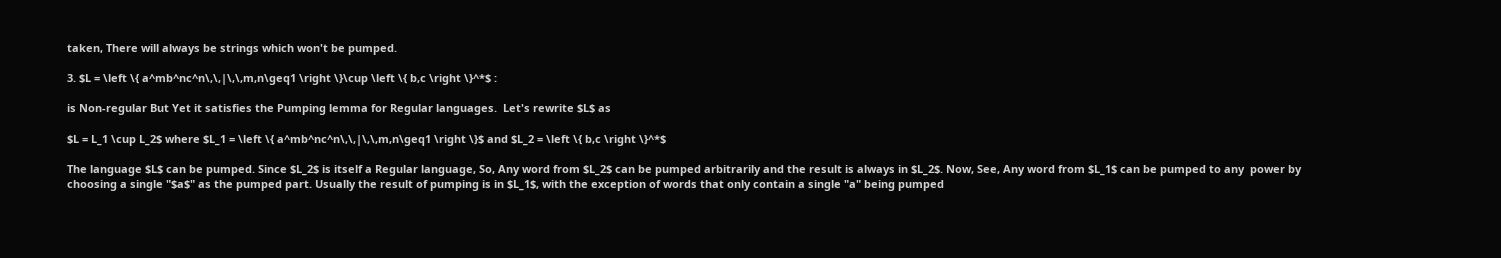taken, There will always be strings which won't be pumped.

3. $L = \left \{ a^mb^nc^n\,\,|\,\,m,n\geq1 \right \}\cup \left \{ b,c \right \}^*$ :

is Non-regular But Yet it satisfies the Pumping lemma for Regular languages.  Let's rewrite $L$ as

$L = L_1 \cup L_2$ where $L_1 = \left \{ a^mb^nc^n\,\,|\,\,m,n\geq1 \right \}$ and $L_2 = \left \{ b,c \right \}^*$

The language $L$ can be pumped. Since $L_2$ is itself a Regular language, So, Any word from $L_2$ can be pumped arbitrarily and the result is always in $L_2$. Now, See, Any word from $L_1$ can be pumped to any  power by choosing a single "$a$" as the pumped part. Usually the result of pumping is in $L_1$, with the exception of words that only contain a single "a" being pumped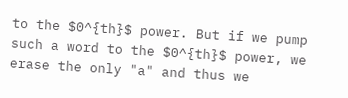to the $0^{th}$ power. But if we pump such a word to the $0^{th}$ power, we erase the only "a" and thus we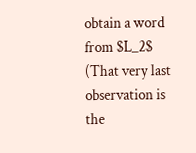obtain a word from $L_2$
(That very last observation is the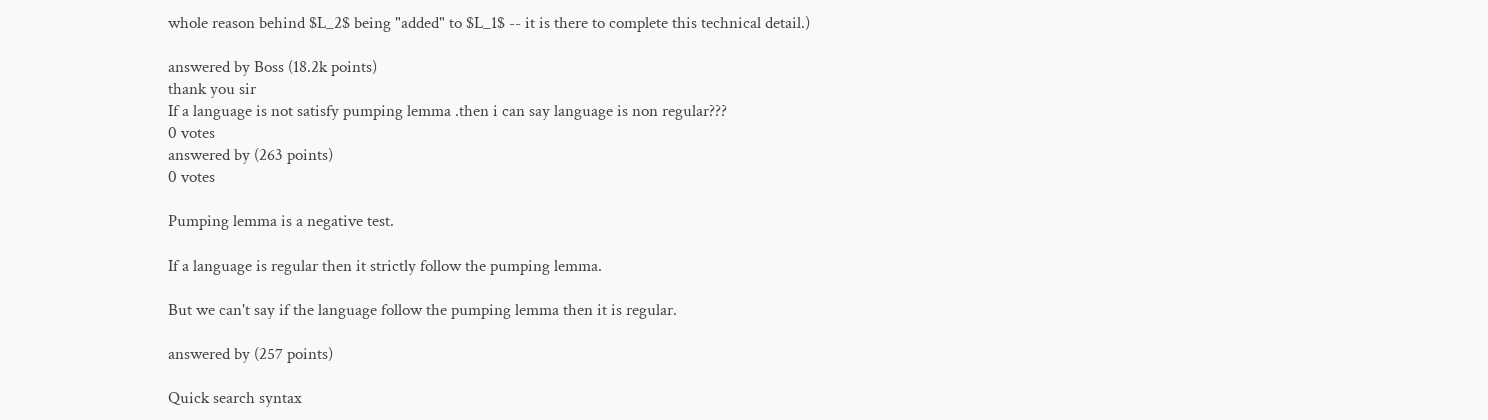whole reason behind $L_2$ being "added" to $L_1$ -- it is there to complete this technical detail.)

answered by Boss (18.2k points)
thank you sir
If a language is not satisfy pumping lemma .then i can say language is non regular???
0 votes
answered by (263 points)
0 votes

Pumping lemma is a negative test.

If a language is regular then it strictly follow the pumping lemma.

But we can't say if the language follow the pumping lemma then it is regular.

answered by (257 points)

Quick search syntax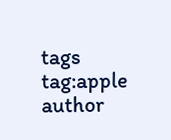tags tag:apple
author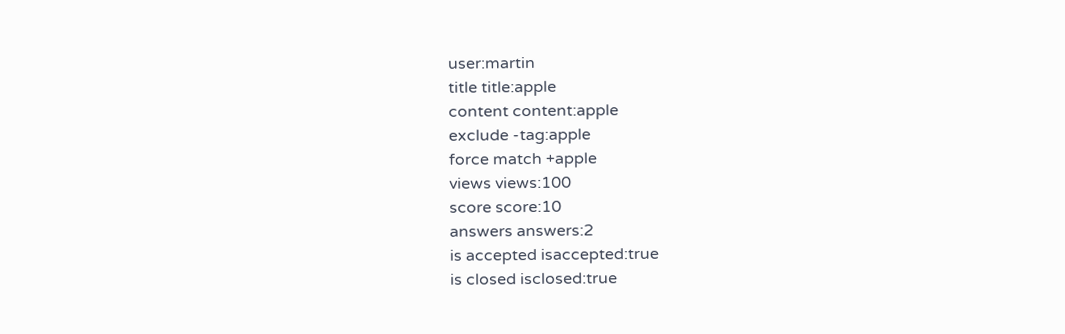user:martin
title title:apple
content content:apple
exclude -tag:apple
force match +apple
views views:100
score score:10
answers answers:2
is accepted isaccepted:true
is closed isclosed:true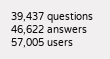39,437 questions
46,622 answers
57,005 users